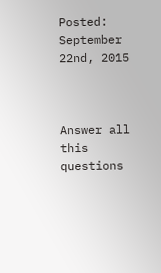Posted: September 22nd, 2015



Answer all this questions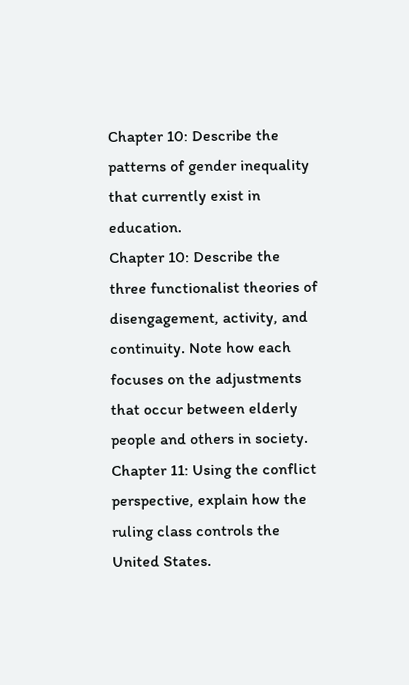Chapter 10: Describe the patterns of gender inequality that currently exist in education.
Chapter 10: Describe the three functionalist theories of disengagement, activity, and continuity. Note how each focuses on the adjustments that occur between elderly people and others in society.
Chapter 11: Using the conflict perspective, explain how the ruling class controls the United States.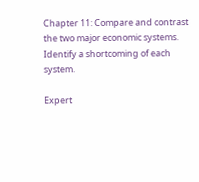Chapter 11: Compare and contrast the two major economic systems. Identify a shortcoming of each system.

Expert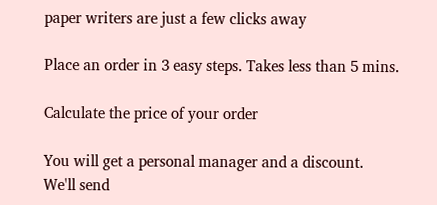paper writers are just a few clicks away

Place an order in 3 easy steps. Takes less than 5 mins.

Calculate the price of your order

You will get a personal manager and a discount.
We'll send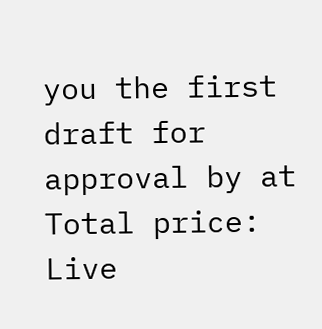you the first draft for approval by at
Total price:
Live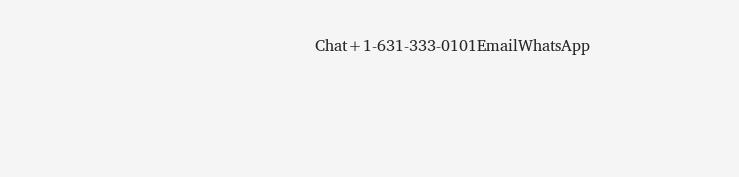Chat+1-631-333-0101EmailWhatsApp